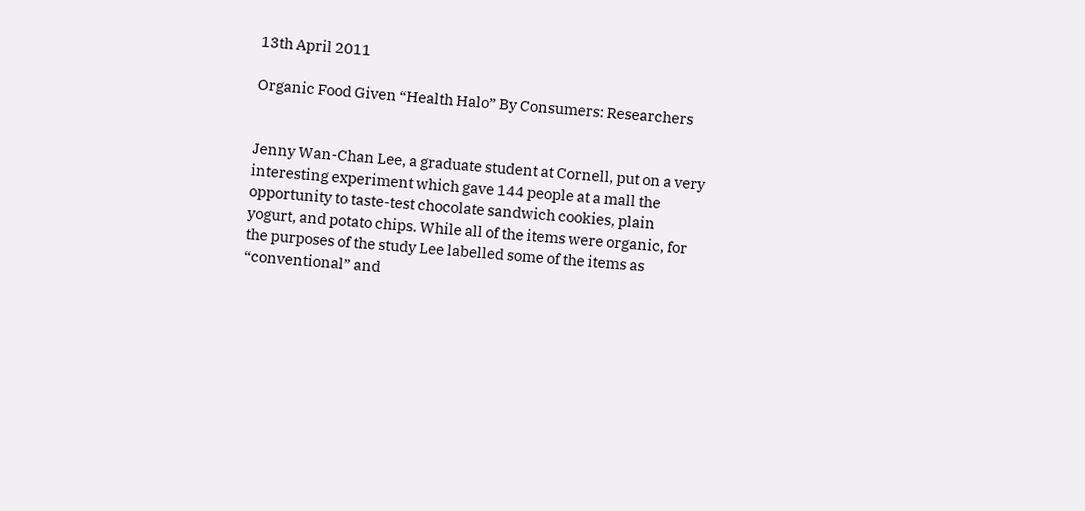13th April 2011

Organic Food Given “Health Halo” By Consumers: Researchers


Jenny Wan-Chan Lee, a graduate student at Cornell, put on a very interesting experiment which gave 144 people at a mall the opportunity to taste-test chocolate sandwich cookies, plain yogurt, and potato chips. While all of the items were organic, for the purposes of the study Lee labelled some of the items as “conventional” and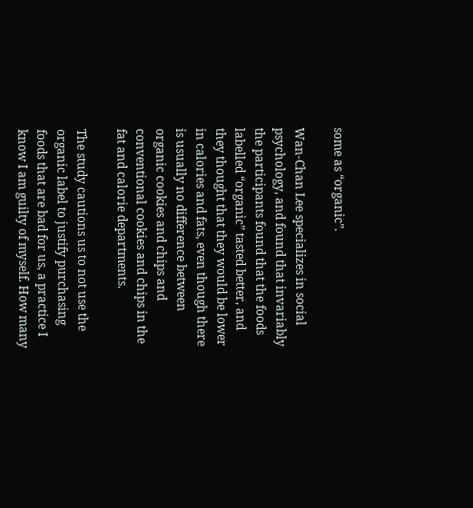some as “organic”.

Wan-Chan Lee specializes in social psychology, and found that invariably the participants found that the foods labelled “organic” tasted better, and they thought that they would be lower in calories and fats, even though there is usually no difference between organic cookies and chips and conventional cookies and chips in the fat and calorie departments.

The study cautions us to not use the organic label to justify purchasing foods that are bad for us, a practice I know I am guilty of myself. How many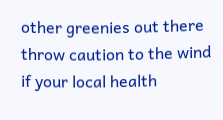other greenies out there throw caution to the wind if your local health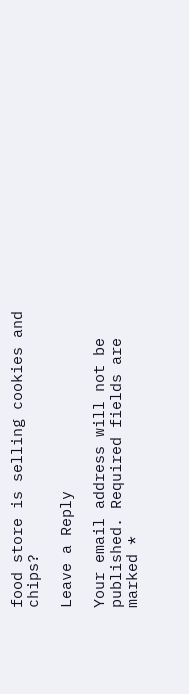food store is selling cookies and chips?

Leave a Reply

Your email address will not be published. Required fields are marked *